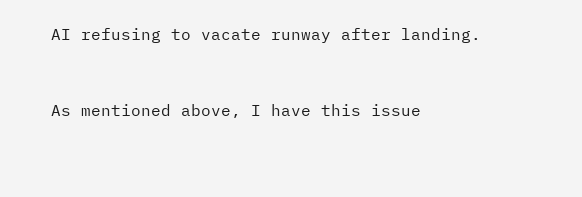AI refusing to vacate runway after landing.


As mentioned above, I have this issue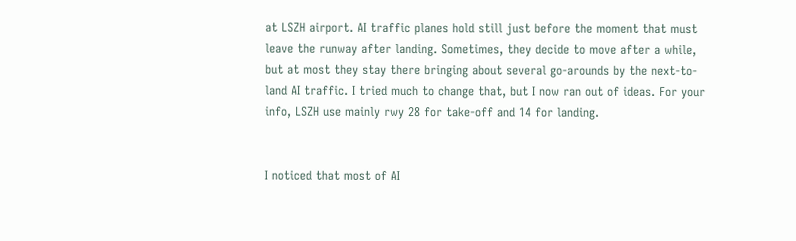at LSZH airport. AI traffic planes hold still just before the moment that must leave the runway after landing. Sometimes, they decide to move after a while, but at most they stay there bringing about several go-arounds by the next-to-land AI traffic. I tried much to change that, but I now ran out of ideas. For your info, LSZH use mainly rwy 28 for take-off and 14 for landing.


I noticed that most of AI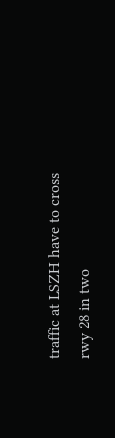traffic at LSZH have to cross rwy 28 in two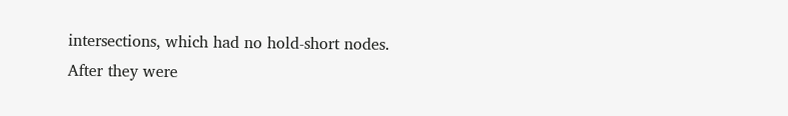intersections, which had no hold-short nodes.
After they were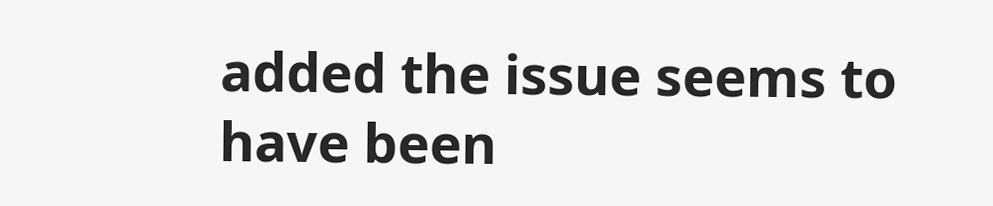added the issue seems to have been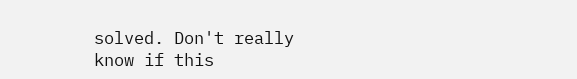solved. Don't really know if this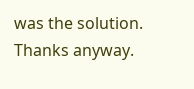was the solution.
Thanks anyway.